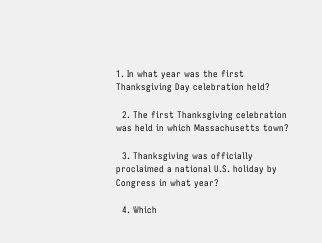1. In what year was the first Thanksgiving Day celebration held?

  2. The first Thanksgiving celebration was held in which Massachusetts town?

  3. Thanksgiving was officially proclaimed a national U.S. holiday by Congress in what year?

  4. Which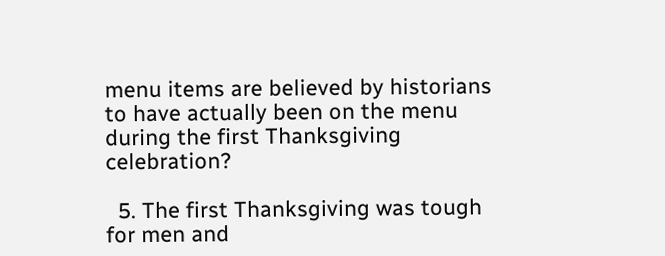menu items are believed by historians to have actually been on the menu during the first Thanksgiving celebration?

  5. The first Thanksgiving was tough for men and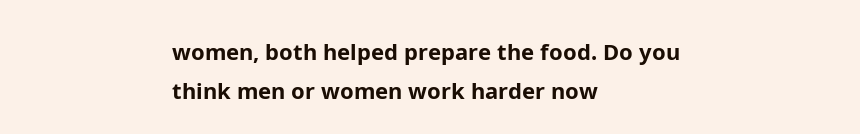women, both helped prepare the food. Do you think men or women work harder now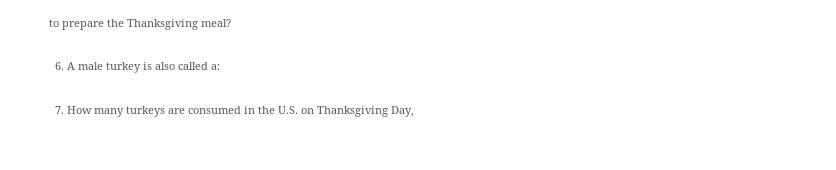to prepare the Thanksgiving meal?

  6. A male turkey is also called a:

  7. How many turkeys are consumed in the U.S. on Thanksgiving Day,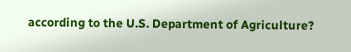according to the U.S. Department of Agriculture?